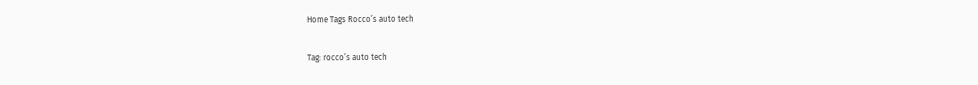Home Tags Rocco’s auto tech

Tag: rocco’s auto tech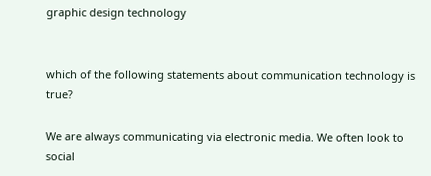graphic design technology


which of the following statements about communication technology is true?

We are always communicating via electronic media. We often look to social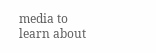media to learn about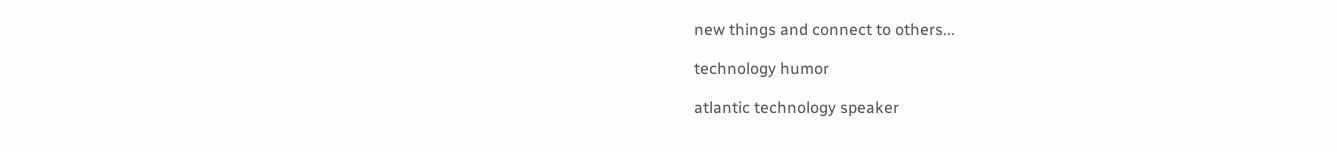new things and connect to others...

technology humor

atlantic technology speaker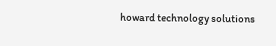howard technology solutions